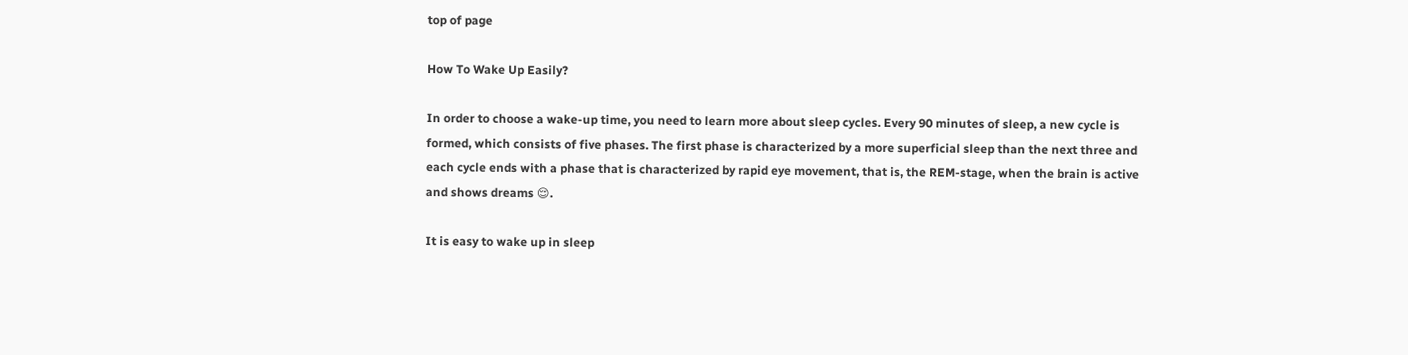top of page

How To Wake Up Easily?

In order to choose a wake-up time, you need to learn more about sleep cycles. Every 90 minutes of sleep, a new cycle is formed, which consists of five phases. The first phase is characterized by a more superficial sleep than the next three and each cycle ends with a phase that is characterized by rapid eye movement, that is, the REM-stage, when the brain is active and shows dreams 😌.

It is easy to wake up in sleep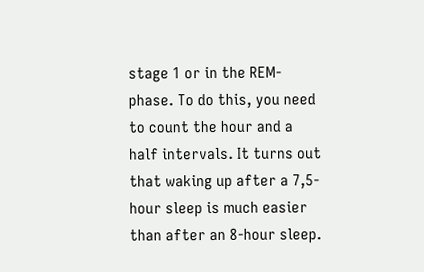stage 1 or in the REM-phase. To do this, you need to count the hour and a half intervals. It turns out that waking up after a 7,5-hour sleep is much easier than after an 8-hour sleep.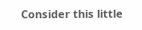Consider this little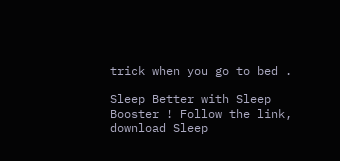trick when you go to bed .

Sleep Better with Sleep Booster ! Follow the link, download Sleep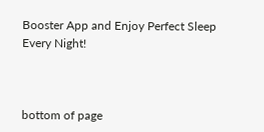Booster App and Enjoy Perfect Sleep Every Night!



bottom of page